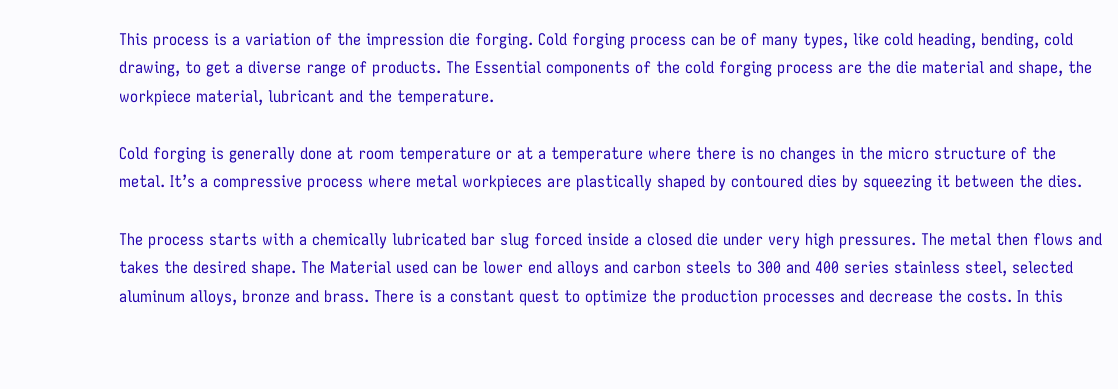This process is a variation of the impression die forging. Cold forging process can be of many types, like cold heading, bending, cold drawing, to get a diverse range of products. The Essential components of the cold forging process are the die material and shape, the workpiece material, lubricant and the temperature.

Cold forging is generally done at room temperature or at a temperature where there is no changes in the micro structure of the metal. It’s a compressive process where metal workpieces are plastically shaped by contoured dies by squeezing it between the dies.

The process starts with a chemically lubricated bar slug forced inside a closed die under very high pressures. The metal then flows and takes the desired shape. The Material used can be lower end alloys and carbon steels to 300 and 400 series stainless steel, selected aluminum alloys, bronze and brass. There is a constant quest to optimize the production processes and decrease the costs. In this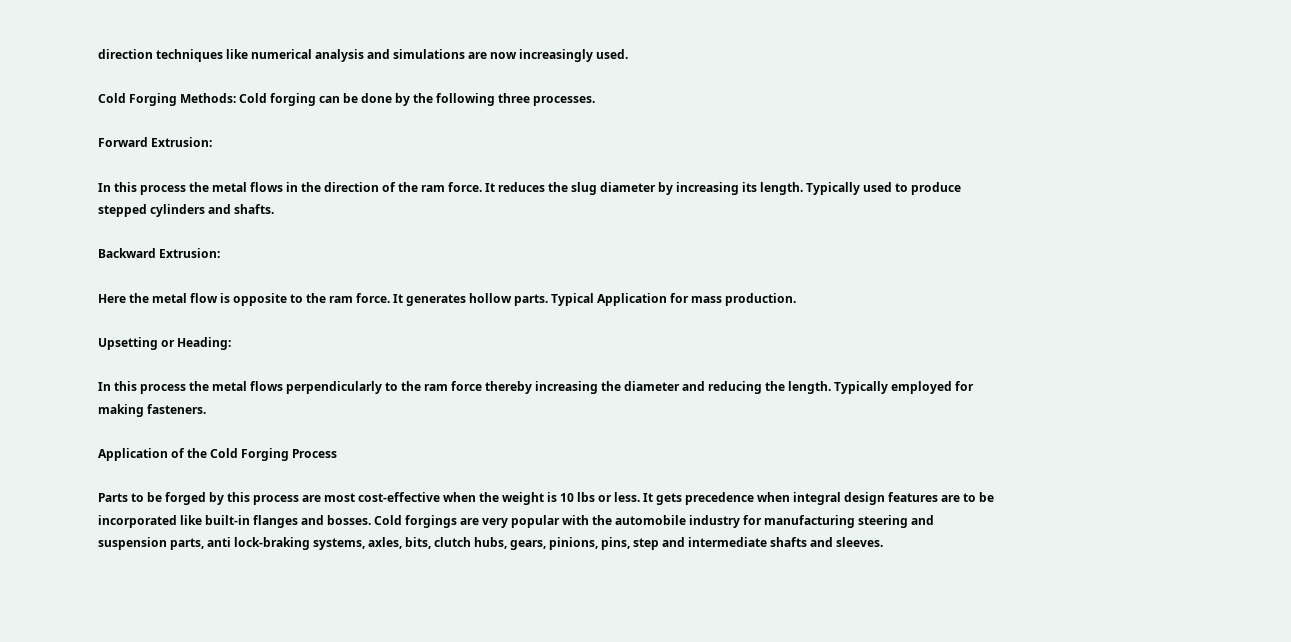direction techniques like numerical analysis and simulations are now increasingly used.

Cold Forging Methods: Cold forging can be done by the following three processes.

Forward Extrusion:

In this process the metal flows in the direction of the ram force. It reduces the slug diameter by increasing its length. Typically used to produce stepped cylinders and shafts.

Backward Extrusion:

Here the metal flow is opposite to the ram force. It generates hollow parts. Typical Application for mass production.

Upsetting or Heading:

In this process the metal flows perpendicularly to the ram force thereby increasing the diameter and reducing the length. Typically employed for making fasteners.

Application of the Cold Forging Process

Parts to be forged by this process are most cost-effective when the weight is 10 lbs or less. It gets precedence when integral design features are to be incorporated like built-in flanges and bosses. Cold forgings are very popular with the automobile industry for manufacturing steering and suspension parts, anti lock-braking systems, axles, bits, clutch hubs, gears, pinions, pins, step and intermediate shafts and sleeves.